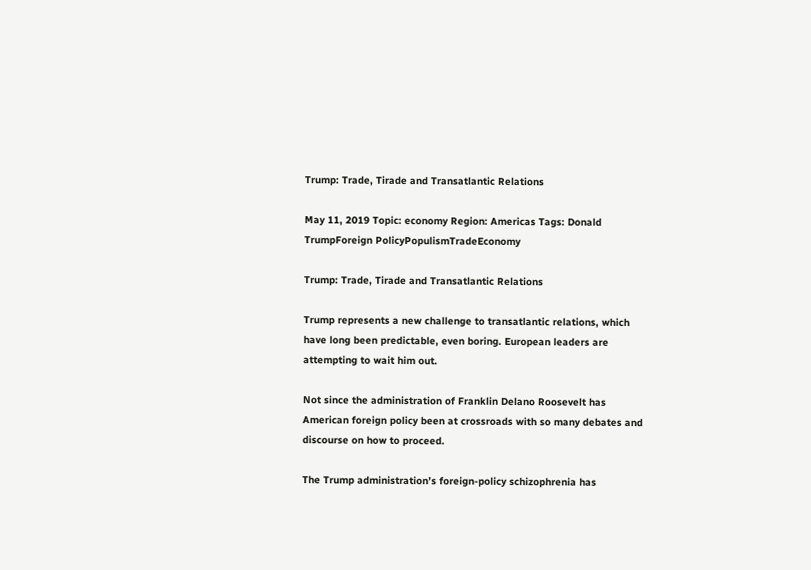Trump: Trade, Tirade and Transatlantic Relations

May 11, 2019 Topic: economy Region: Americas Tags: Donald TrumpForeign PolicyPopulismTradeEconomy

Trump: Trade, Tirade and Transatlantic Relations

Trump represents a new challenge to transatlantic relations, which have long been predictable, even boring. European leaders are attempting to wait him out.

Not since the administration of Franklin Delano Roosevelt has American foreign policy been at crossroads with so many debates and discourse on how to proceed.

The Trump administration’s foreign-policy schizophrenia has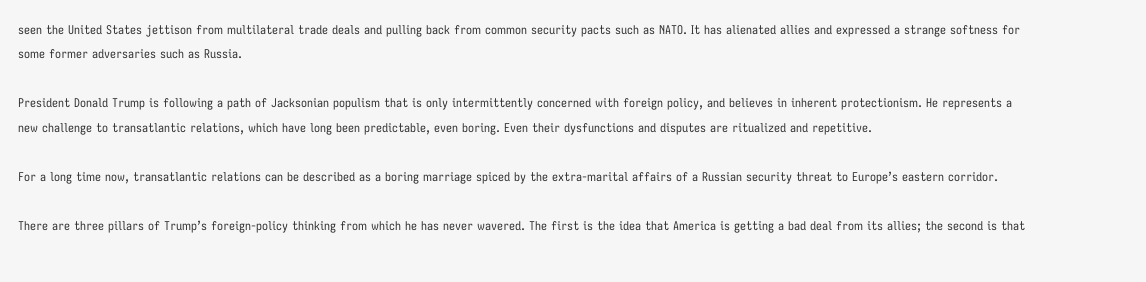seen the United States jettison from multilateral trade deals and pulling back from common security pacts such as NATO. It has alienated allies and expressed a strange softness for some former adversaries such as Russia.

President Donald Trump is following a path of Jacksonian populism that is only intermittently concerned with foreign policy, and believes in inherent protectionism. He represents a new challenge to transatlantic relations, which have long been predictable, even boring. Even their dysfunctions and disputes are ritualized and repetitive.

For a long time now, transatlantic relations can be described as a boring marriage spiced by the extra-marital affairs of a Russian security threat to Europe’s eastern corridor.

There are three pillars of Trump’s foreign-policy thinking from which he has never wavered. The first is the idea that America is getting a bad deal from its allies; the second is that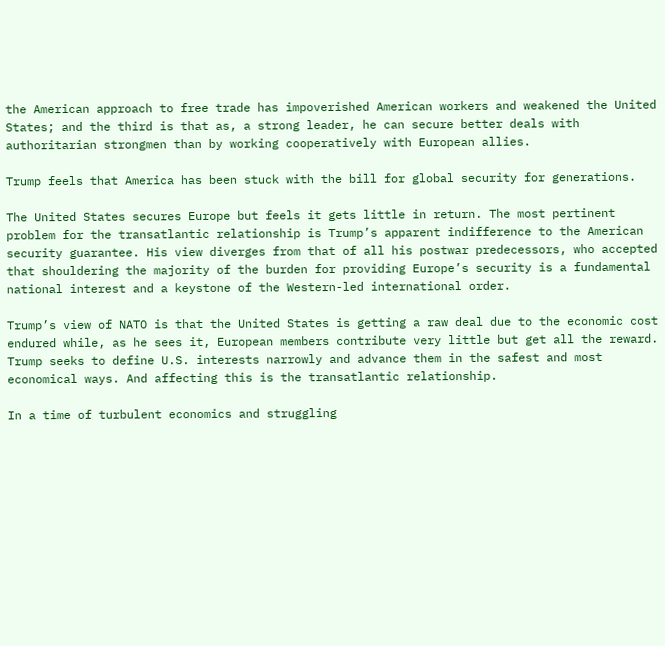the American approach to free trade has impoverished American workers and weakened the United States; and the third is that as, a strong leader, he can secure better deals with authoritarian strongmen than by working cooperatively with European allies.

Trump feels that America has been stuck with the bill for global security for generations.

The United States secures Europe but feels it gets little in return. The most pertinent problem for the transatlantic relationship is Trump’s apparent indifference to the American security guarantee. His view diverges from that of all his postwar predecessors, who accepted that shouldering the majority of the burden for providing Europe’s security is a fundamental national interest and a keystone of the Western-led international order.

Trump’s view of NATO is that the United States is getting a raw deal due to the economic cost endured while, as he sees it, European members contribute very little but get all the reward. Trump seeks to define U.S. interests narrowly and advance them in the safest and most economical ways. And affecting this is the transatlantic relationship.

In a time of turbulent economics and struggling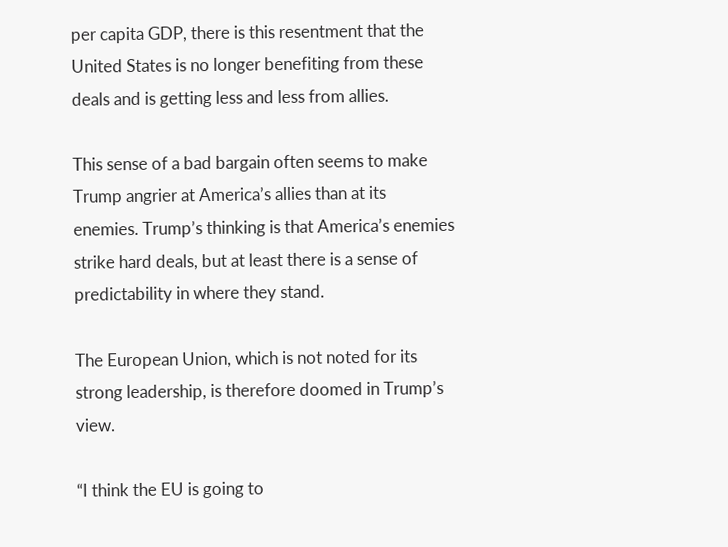per capita GDP, there is this resentment that the United States is no longer benefiting from these deals and is getting less and less from allies.

This sense of a bad bargain often seems to make Trump angrier at America’s allies than at its enemies. Trump’s thinking is that America’s enemies strike hard deals, but at least there is a sense of predictability in where they stand.

The European Union, which is not noted for its strong leadership, is therefore doomed in Trump’s view.

“I think the EU is going to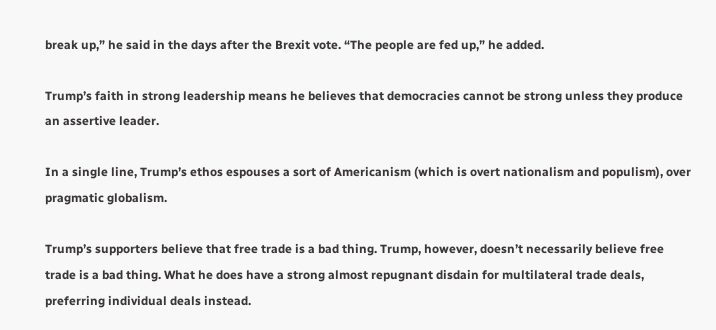break up,” he said in the days after the Brexit vote. “The people are fed up,” he added.

Trump’s faith in strong leadership means he believes that democracies cannot be strong unless they produce an assertive leader.

In a single line, Trump’s ethos espouses a sort of Americanism (which is overt nationalism and populism), over pragmatic globalism.

Trump’s supporters believe that free trade is a bad thing. Trump, however, doesn’t necessarily believe free trade is a bad thing. What he does have a strong almost repugnant disdain for multilateral trade deals, preferring individual deals instead.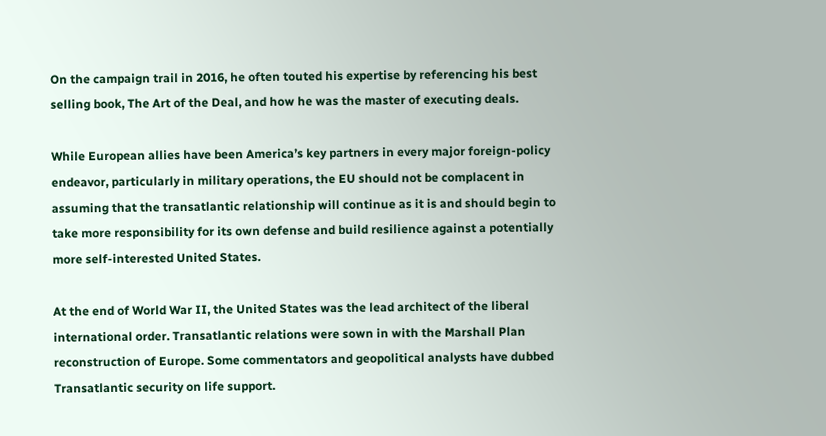On the campaign trail in 2016, he often touted his expertise by referencing his best selling book, The Art of the Deal, and how he was the master of executing deals.

While European allies have been America’s key partners in every major foreign-policy endeavor, particularly in military operations, the EU should not be complacent in assuming that the transatlantic relationship will continue as it is and should begin to take more responsibility for its own defense and build resilience against a potentially more self-interested United States.

At the end of World War II, the United States was the lead architect of the liberal international order. Transatlantic relations were sown in with the Marshall Plan reconstruction of Europe. Some commentators and geopolitical analysts have dubbed Transatlantic security on life support.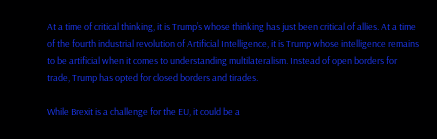At a time of critical thinking, it is Trump’s whose thinking has just been critical of allies. At a time of the fourth industrial revolution of Artificial Intelligence, it is Trump whose intelligence remains to be artificial when it comes to understanding multilateralism. Instead of open borders for trade, Trump has opted for closed borders and tirades.

While Brexit is a challenge for the EU, it could be a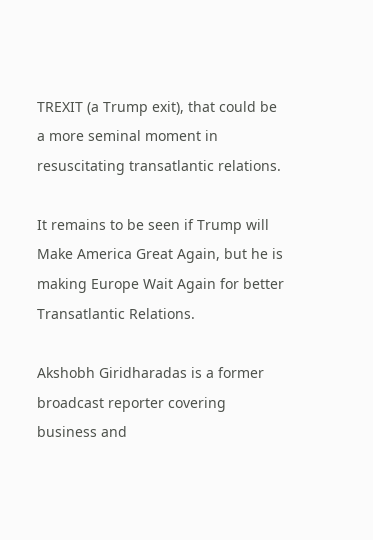TREXIT (a Trump exit), that could be a more seminal moment in resuscitating transatlantic relations.

It remains to be seen if Trump will Make America Great Again, but he is making Europe Wait Again for better Transatlantic Relations.

Akshobh Giridharadas is a former broadcast reporter covering business and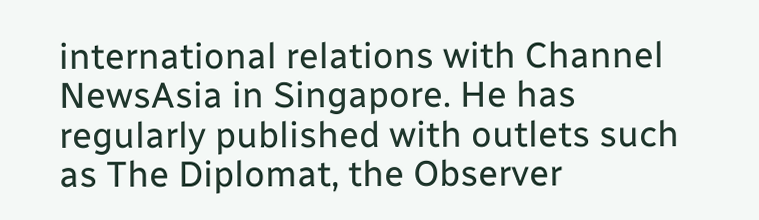international relations with Channel NewsAsia in Singapore. He has regularly published with outlets such as The Diplomat, the Observer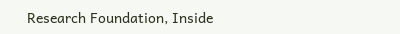Research Foundation, Inside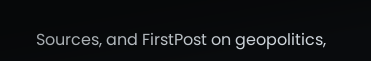Sources, and FirstPost on geopolitics,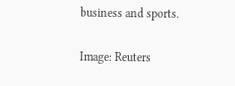business and sports.

Image: Reuters